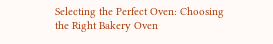Selecting the Perfect Oven: Choosing the Right Bakery Oven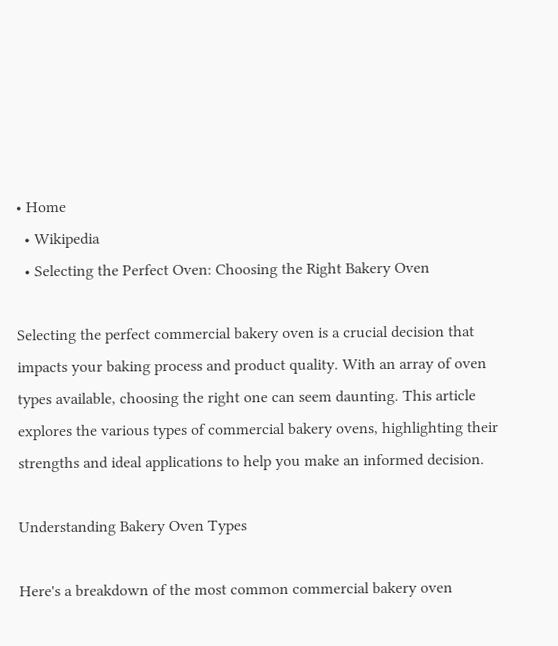• Home
  • Wikipedia
  • Selecting the Perfect Oven: Choosing the Right Bakery Oven

Selecting the perfect commercial bakery oven is a crucial decision that impacts your baking process and product quality. With an array of oven types available, choosing the right one can seem daunting. This article explores the various types of commercial bakery ovens, highlighting their strengths and ideal applications to help you make an informed decision.

Understanding Bakery Oven Types

Here's a breakdown of the most common commercial bakery oven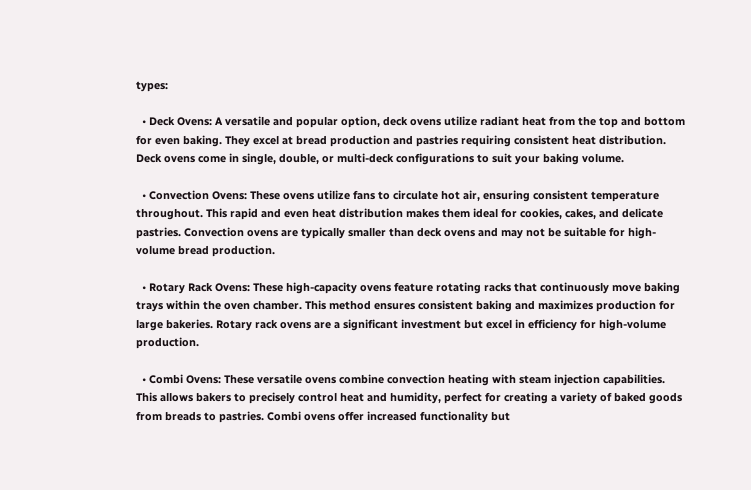types:

  • Deck Ovens: A versatile and popular option, deck ovens utilize radiant heat from the top and bottom for even baking. They excel at bread production and pastries requiring consistent heat distribution. Deck ovens come in single, double, or multi-deck configurations to suit your baking volume.

  • Convection Ovens: These ovens utilize fans to circulate hot air, ensuring consistent temperature throughout. This rapid and even heat distribution makes them ideal for cookies, cakes, and delicate pastries. Convection ovens are typically smaller than deck ovens and may not be suitable for high-volume bread production.

  • Rotary Rack Ovens: These high-capacity ovens feature rotating racks that continuously move baking trays within the oven chamber. This method ensures consistent baking and maximizes production for large bakeries. Rotary rack ovens are a significant investment but excel in efficiency for high-volume production.

  • Combi Ovens: These versatile ovens combine convection heating with steam injection capabilities. This allows bakers to precisely control heat and humidity, perfect for creating a variety of baked goods from breads to pastries. Combi ovens offer increased functionality but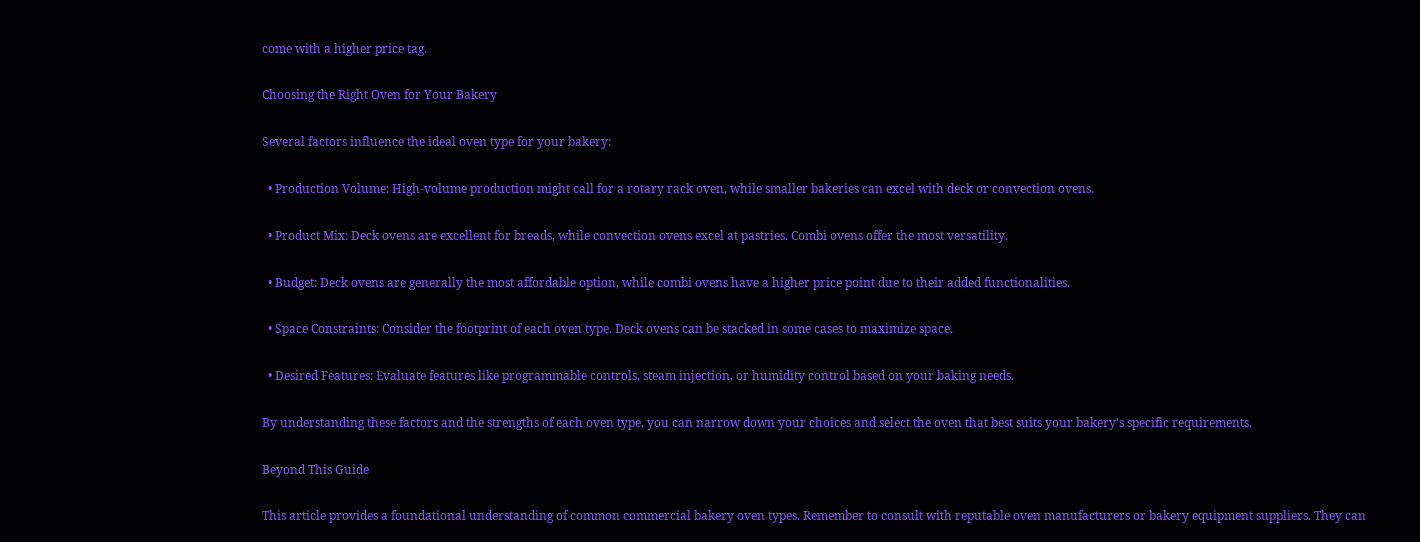come with a higher price tag.

Choosing the Right Oven for Your Bakery

Several factors influence the ideal oven type for your bakery:

  • Production Volume: High-volume production might call for a rotary rack oven, while smaller bakeries can excel with deck or convection ovens.

  • Product Mix: Deck ovens are excellent for breads, while convection ovens excel at pastries. Combi ovens offer the most versatility.

  • Budget: Deck ovens are generally the most affordable option, while combi ovens have a higher price point due to their added functionalities.

  • Space Constraints: Consider the footprint of each oven type. Deck ovens can be stacked in some cases to maximize space.

  • Desired Features: Evaluate features like programmable controls, steam injection, or humidity control based on your baking needs.

By understanding these factors and the strengths of each oven type, you can narrow down your choices and select the oven that best suits your bakery's specific requirements.

Beyond This Guide

This article provides a foundational understanding of common commercial bakery oven types. Remember to consult with reputable oven manufacturers or bakery equipment suppliers. They can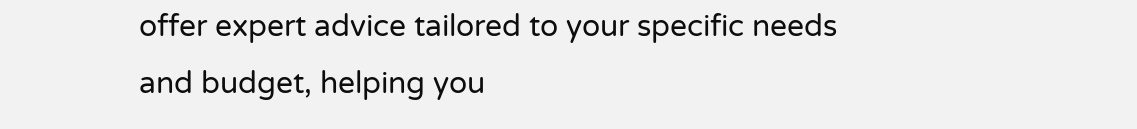offer expert advice tailored to your specific needs and budget, helping you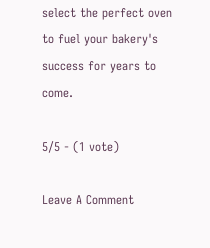select the perfect oven to fuel your bakery's success for years to come.

5/5 - (1 vote)

Leave A Comment